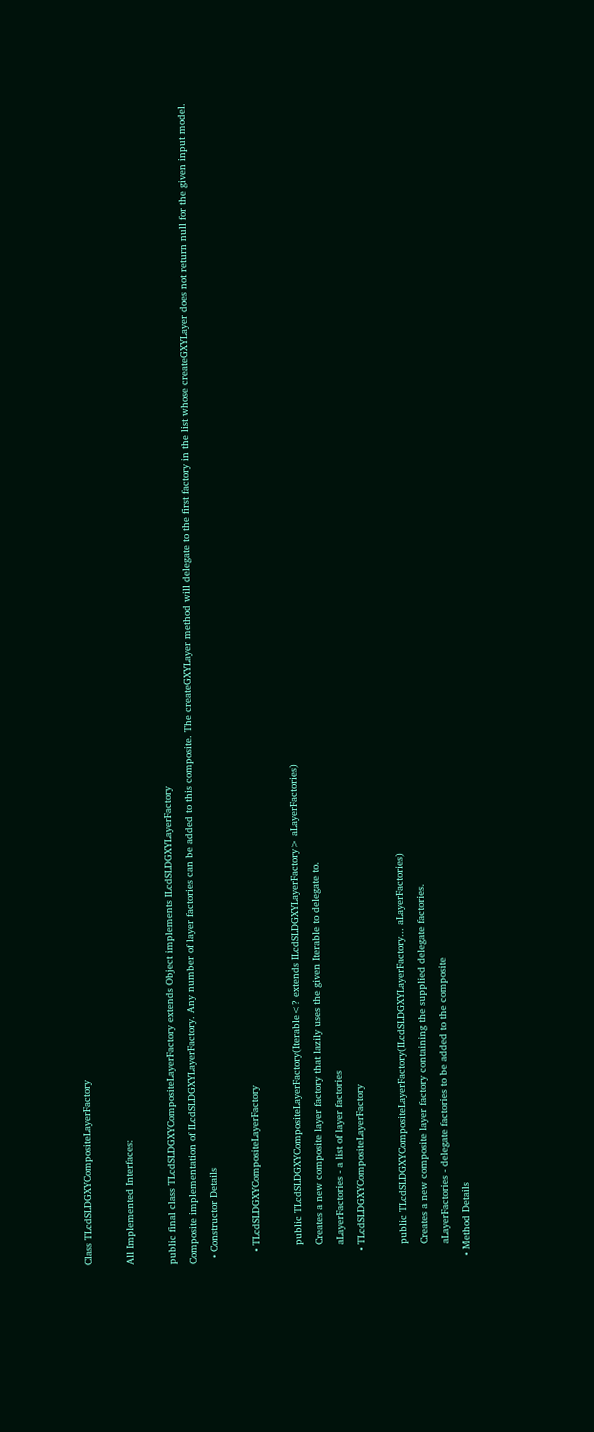Class TLcdSLDGXYCompositeLayerFactory

All Implemented Interfaces:

public final class TLcdSLDGXYCompositeLayerFactory extends Object implements ILcdSLDGXYLayerFactory
Composite implementation of ILcdSLDGXYLayerFactory. Any number of layer factories can be added to this composite. The createGXYLayer method will delegate to the first factory in the list whose createGXYLayer does not return null for the given input model.
  • Constructor Details

    • TLcdSLDGXYCompositeLayerFactory

      public TLcdSLDGXYCompositeLayerFactory(Iterable<? extends ILcdSLDGXYLayerFactory> aLayerFactories)
      Creates a new composite layer factory that lazily uses the given Iterable to delegate to.
      aLayerFactories - a list of layer factories
    • TLcdSLDGXYCompositeLayerFactory

      public TLcdSLDGXYCompositeLayerFactory(ILcdSLDGXYLayerFactory... aLayerFactories)
      Creates a new composite layer factory containing the supplied delegate factories.
      aLayerFactories - delegate factories to be added to the composite
  • Method Details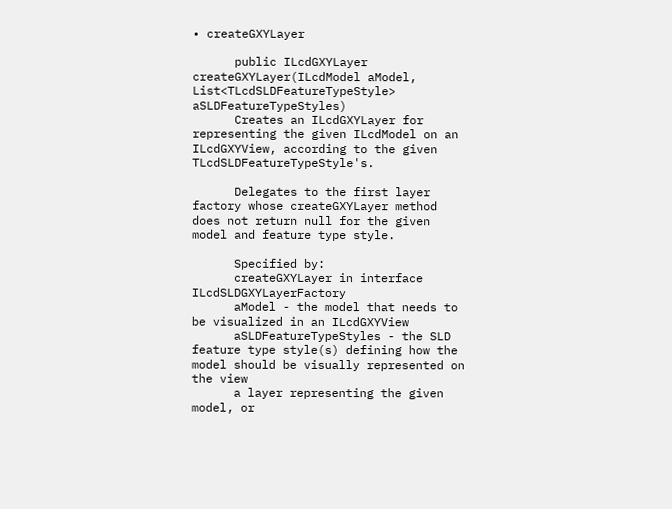• createGXYLayer

      public ILcdGXYLayer createGXYLayer(ILcdModel aModel, List<TLcdSLDFeatureTypeStyle> aSLDFeatureTypeStyles)
      Creates an ILcdGXYLayer for representing the given ILcdModel on an ILcdGXYView, according to the given TLcdSLDFeatureTypeStyle's.

      Delegates to the first layer factory whose createGXYLayer method does not return null for the given model and feature type style.

      Specified by:
      createGXYLayer in interface ILcdSLDGXYLayerFactory
      aModel - the model that needs to be visualized in an ILcdGXYView
      aSLDFeatureTypeStyles - the SLD feature type style(s) defining how the model should be visually represented on the view
      a layer representing the given model, or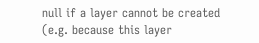null if a layer cannot be created (e.g. because this layer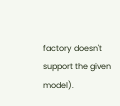factory doesn't support the given model).